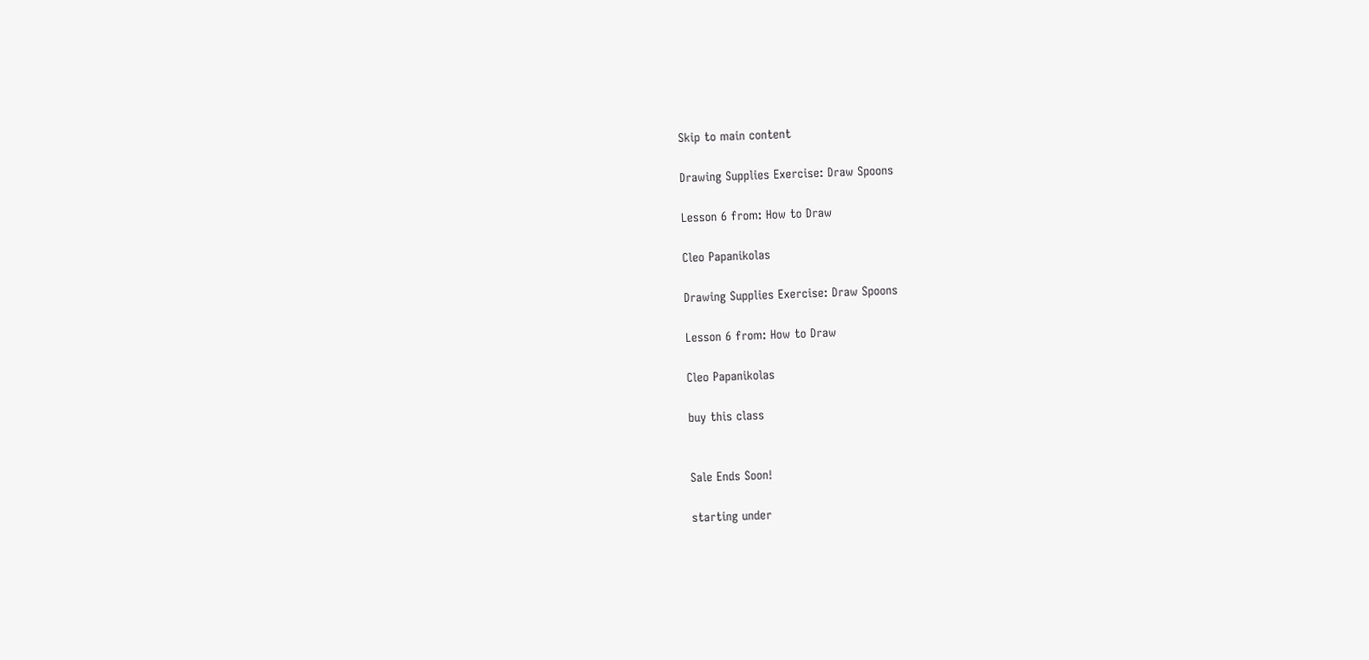Skip to main content

Drawing Supplies Exercise: Draw Spoons

Lesson 6 from: How to Draw

Cleo Papanikolas

Drawing Supplies Exercise: Draw Spoons

Lesson 6 from: How to Draw

Cleo Papanikolas

buy this class


Sale Ends Soon!

starting under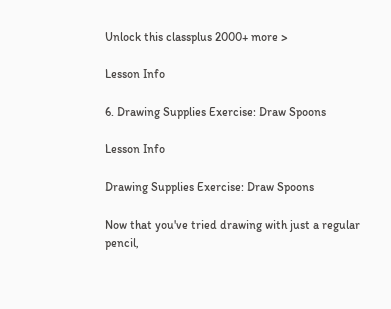Unlock this classplus 2000+ more >

Lesson Info

6. Drawing Supplies Exercise: Draw Spoons

Lesson Info

Drawing Supplies Exercise: Draw Spoons

Now that you've tried drawing with just a regular pencil,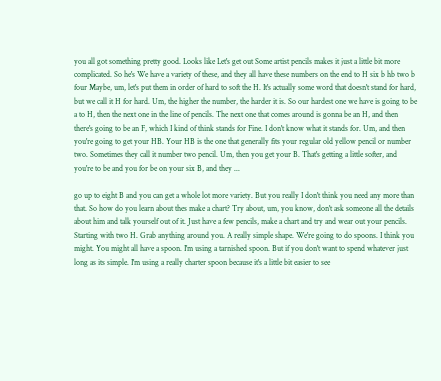you all got something pretty good. Looks like Let's get out Some artist pencils makes it just a little bit more complicated. So he's We have a variety of these, and they all have these numbers on the end to H six b hb two b four Maybe, um, let's put them in order of hard to soft the H. It's actually some word that doesn't stand for hard, but we call it H for hard. Um, the higher the number, the harder it is. So our hardest one we have is going to be a to H, then the next one in the line of pencils. The next one that comes around is gonna be an H, and then there's going to be an F, which I kind of think stands for Fine. I don't know what it stands for. Um, and then you're going to get your HB. Your HB is the one that generally fits your regular old yellow pencil or number two. Sometimes they call it number two pencil. Um, then you get your B. That's getting a little softer, and you're to be and you for be on your six B, and they ...

go up to eight B and you can get a whole lot more variety. But you really I don't think you need any more than that. So how do you learn about thes make a chart? Try about, um, you know, don't ask someone all the details about him and talk yourself out of it. Just have a few pencils, make a chart and try and wear out your pencils. Starting with two H. Grab anything around you. A really simple shape. We're going to do spoons. I think you might. You might all have a spoon. I'm using a tarnished spoon. But if you don't want to spend whatever just long as its simple. I'm using a really charter spoon because it's a little bit easier to see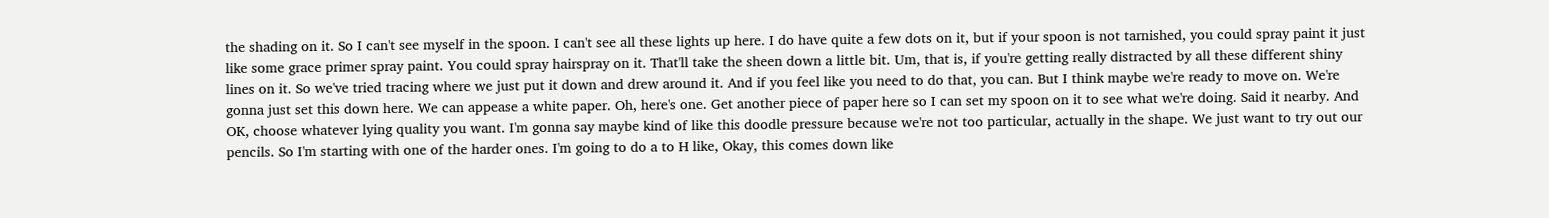the shading on it. So I can't see myself in the spoon. I can't see all these lights up here. I do have quite a few dots on it, but if your spoon is not tarnished, you could spray paint it just like some grace primer spray paint. You could spray hairspray on it. That'll take the sheen down a little bit. Um, that is, if you're getting really distracted by all these different shiny lines on it. So we've tried tracing where we just put it down and drew around it. And if you feel like you need to do that, you can. But I think maybe we're ready to move on. We're gonna just set this down here. We can appease a white paper. Oh, here's one. Get another piece of paper here so I can set my spoon on it to see what we're doing. Said it nearby. And OK, choose whatever lying quality you want. I'm gonna say maybe kind of like this doodle pressure because we're not too particular, actually in the shape. We just want to try out our pencils. So I'm starting with one of the harder ones. I'm going to do a to H like, Okay, this comes down like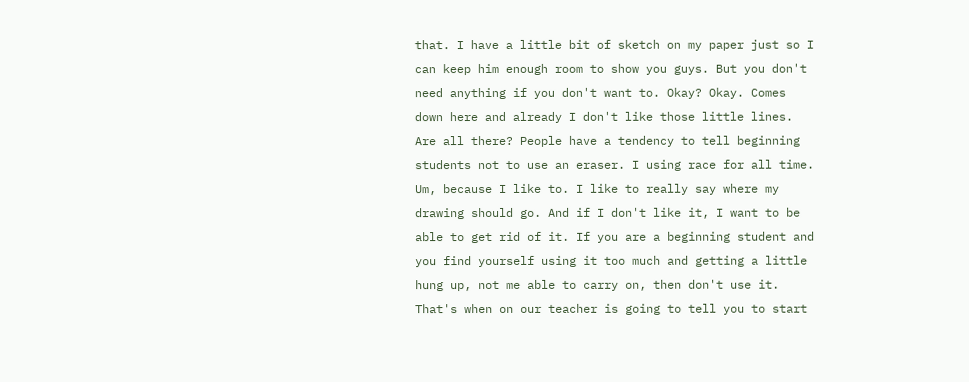that. I have a little bit of sketch on my paper just so I can keep him enough room to show you guys. But you don't need anything if you don't want to. Okay? Okay. Comes down here and already I don't like those little lines. Are all there? People have a tendency to tell beginning students not to use an eraser. I using race for all time. Um, because I like to. I like to really say where my drawing should go. And if I don't like it, I want to be able to get rid of it. If you are a beginning student and you find yourself using it too much and getting a little hung up, not me able to carry on, then don't use it. That's when on our teacher is going to tell you to start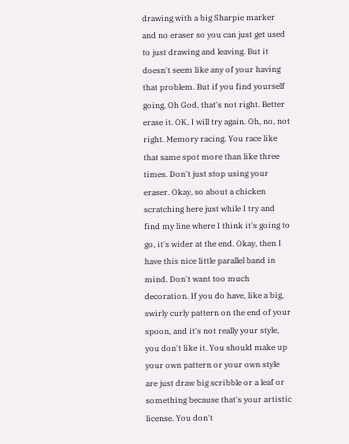drawing with a big Sharpie marker and no eraser so you can just get used to just drawing and leaving. But it doesn't seem like any of your having that problem. But if you find yourself going, Oh God, that's not right. Better erase it. OK, I will try again. Oh, no, not right. Memory racing. You race like that same spot more than like three times. Don't just stop using your eraser. Okay, so about a chicken scratching here just while I try and find my line where I think it's going to go, it's wider at the end. Okay, then I have this nice little parallel band in mind. Don't want too much decoration. If you do have, like a big, swirly curly pattern on the end of your spoon, and it's not really your style, you don't like it. You should make up your own pattern or your own style are just draw big scribble or a leaf or something because that's your artistic license. You don't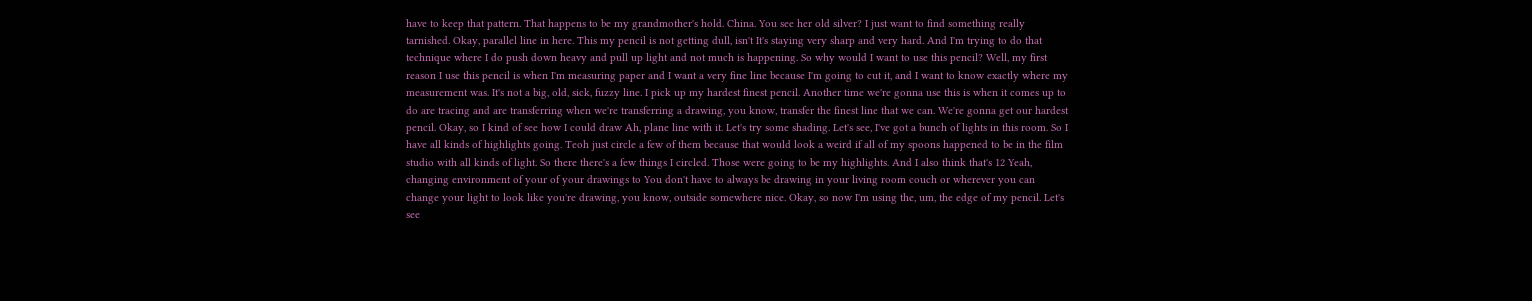have to keep that pattern. That happens to be my grandmother's hold. China. You see her old silver? I just want to find something really tarnished. Okay, parallel line in here. This my pencil is not getting dull, isn't It's staying very sharp and very hard. And I'm trying to do that technique where I do push down heavy and pull up light and not much is happening. So why would I want to use this pencil? Well, my first reason I use this pencil is when I'm measuring paper and I want a very fine line because I'm going to cut it, and I want to know exactly where my measurement was. It's not a big, old, sick, fuzzy line. I pick up my hardest finest pencil. Another time we're gonna use this is when it comes up to do are tracing and are transferring when we're transferring a drawing, you know, transfer the finest line that we can. We're gonna get our hardest pencil. Okay, so I kind of see how I could draw Ah, plane line with it. Let's try some shading. Let's see, I've got a bunch of lights in this room. So I have all kinds of highlights going. Teoh just circle a few of them because that would look a weird if all of my spoons happened to be in the film studio with all kinds of light. So there there's a few things I circled. Those were going to be my highlights. And I also think that's 12 Yeah, changing environment of your of your drawings to You don't have to always be drawing in your living room couch or wherever you can change your light to look like you're drawing, you know, outside somewhere nice. Okay, so now I'm using the, um, the edge of my pencil. Let's see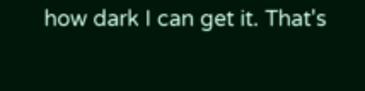how dark I can get it. That's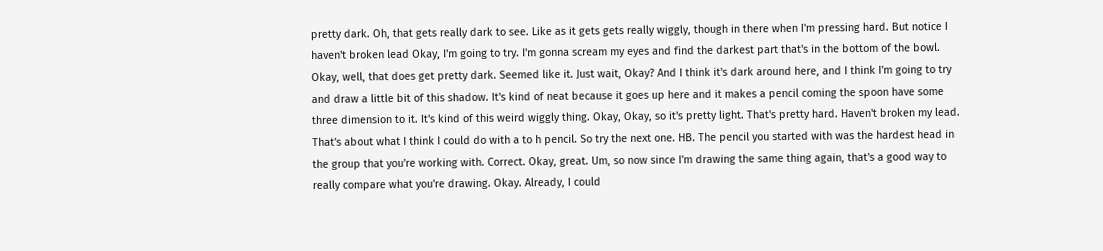pretty dark. Oh, that gets really dark to see. Like as it gets gets really wiggly, though in there when I'm pressing hard. But notice I haven't broken lead Okay, I'm going to try. I'm gonna scream my eyes and find the darkest part that's in the bottom of the bowl. Okay, well, that does get pretty dark. Seemed like it. Just wait, Okay? And I think it's dark around here, and I think I'm going to try and draw a little bit of this shadow. It's kind of neat because it goes up here and it makes a pencil coming the spoon have some three dimension to it. It's kind of this weird wiggly thing. Okay, Okay, so it's pretty light. That's pretty hard. Haven't broken my lead. That's about what I think I could do with a to h pencil. So try the next one. HB. The pencil you started with was the hardest head in the group that you're working with. Correct. Okay, great. Um, so now since I'm drawing the same thing again, that's a good way to really compare what you're drawing. Okay. Already, I could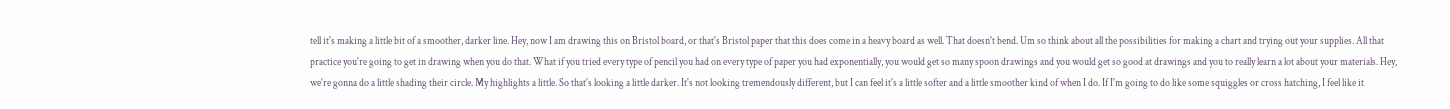tell it's making a little bit of a smoother, darker line. Hey, now I am drawing this on Bristol board, or that's Bristol paper that this does come in a heavy board as well. That doesn't bend. Um so think about all the possibilities for making a chart and trying out your supplies. All that practice you're going to get in drawing when you do that. What if you tried every type of pencil you had on every type of paper you had exponentially, you would get so many spoon drawings and you would get so good at drawings and you to really learn a lot about your materials. Hey, we're gonna do a little shading their circle. My highlights a little. So that's looking a little darker. It's not looking tremendously different, but I can feel it's a little softer and a little smoother kind of when I do. If I'm going to do like some squiggles or cross hatching, I feel like it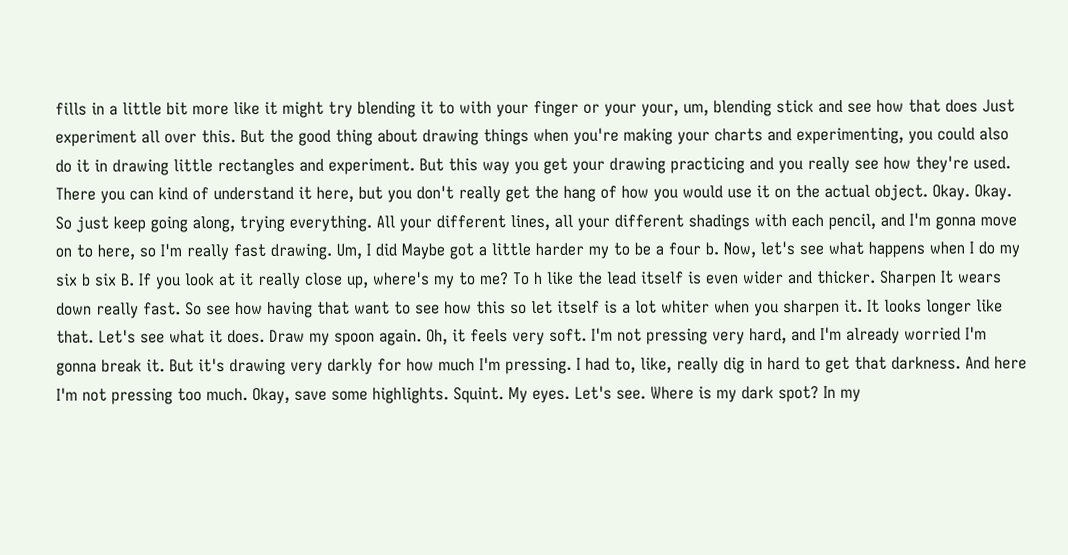fills in a little bit more like it might try blending it to with your finger or your your, um, blending stick and see how that does Just experiment all over this. But the good thing about drawing things when you're making your charts and experimenting, you could also do it in drawing little rectangles and experiment. But this way you get your drawing practicing and you really see how they're used. There you can kind of understand it here, but you don't really get the hang of how you would use it on the actual object. Okay. Okay. So just keep going along, trying everything. All your different lines, all your different shadings with each pencil, and I'm gonna move on to here, so I'm really fast drawing. Um, I did Maybe got a little harder my to be a four b. Now, let's see what happens when I do my six b six B. If you look at it really close up, where's my to me? To h like the lead itself is even wider and thicker. Sharpen It wears down really fast. So see how having that want to see how this so let itself is a lot whiter when you sharpen it. It looks longer like that. Let's see what it does. Draw my spoon again. Oh, it feels very soft. I'm not pressing very hard, and I'm already worried I'm gonna break it. But it's drawing very darkly for how much I'm pressing. I had to, like, really dig in hard to get that darkness. And here I'm not pressing too much. Okay, save some highlights. Squint. My eyes. Let's see. Where is my dark spot? In my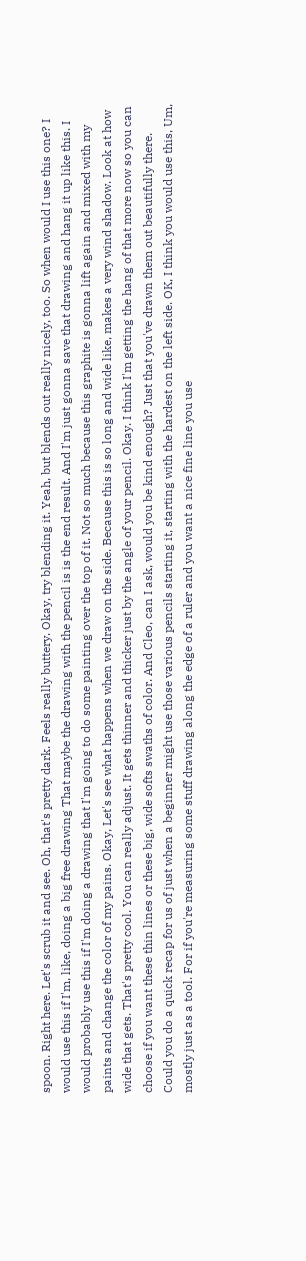spoon. Right here. Let's scrub it and see. Oh, that's pretty dark. Feels really buttery. Okay, try blending it. Yeah, but blends out really nicely, too. So when would I use this one? I would use this if I'm, like, doing a big free drawing That maybe the drawing with the pencil is is the end result. And I'm just gonna save that drawing and hang it up like this. I would probably use this if I'm doing a drawing that I'm going to do some painting over the top of it. Not so much because this graphite is gonna lift again and mixed with my paints and change the color of my pains. Okay, Let's see what happens when we draw on the side. Because this is so long and wide like, makes a very wind shadow. Look at how wide that gets. That's pretty cool. You can really adjust. It gets thinner and thicker just by the angle of your pencil. Okay. I think I'm getting the hang of that more now so you can choose if you want these thin lines or these big, wide softs swaths of color. And Cleo, can I ask, would you be kind enough? Just that you've drawn them out beautifully there. Could you do a quick recap for us of just when a beginner might use those various pencils starting it, starting with the hardest on the left side. OK, I think you would use this, Um, mostly just as a tool. For if you're measuring some stuff drawing along the edge of a ruler and you want a nice fine line you use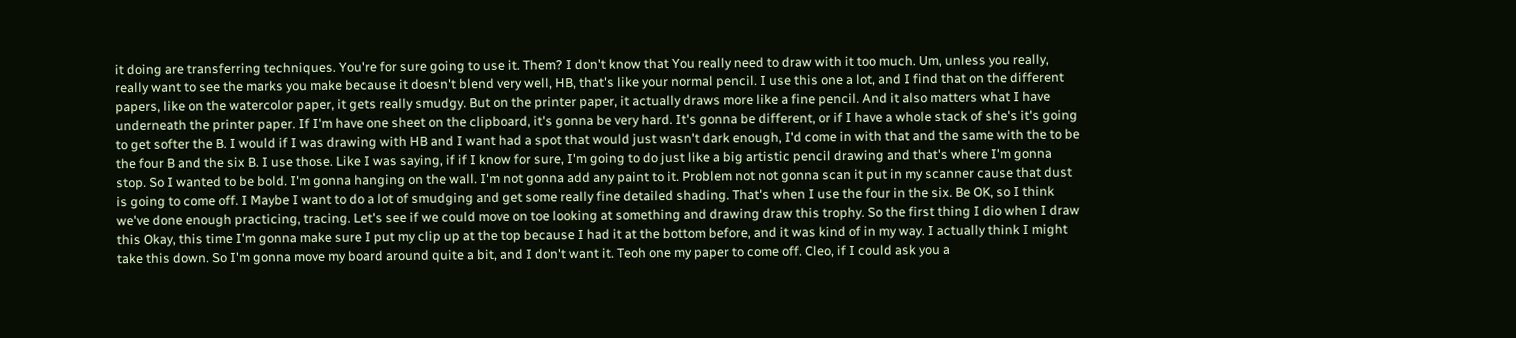it doing are transferring techniques. You're for sure going to use it. Them? I don't know that You really need to draw with it too much. Um, unless you really, really want to see the marks you make because it doesn't blend very well, HB, that's like your normal pencil. I use this one a lot, and I find that on the different papers, like on the watercolor paper, it gets really smudgy. But on the printer paper, it actually draws more like a fine pencil. And it also matters what I have underneath the printer paper. If I'm have one sheet on the clipboard, it's gonna be very hard. It's gonna be different, or if I have a whole stack of she's it's going to get softer the B. I would if I was drawing with HB and I want had a spot that would just wasn't dark enough, I'd come in with that and the same with the to be the four B and the six B. I use those. Like I was saying, if if I know for sure, I'm going to do just like a big artistic pencil drawing and that's where I'm gonna stop. So I wanted to be bold. I'm gonna hanging on the wall. I'm not gonna add any paint to it. Problem not not gonna scan it put in my scanner cause that dust is going to come off. I Maybe I want to do a lot of smudging and get some really fine detailed shading. That's when I use the four in the six. Be OK, so I think we've done enough practicing, tracing. Let's see if we could move on toe looking at something and drawing draw this trophy. So the first thing I dio when I draw this Okay, this time I'm gonna make sure I put my clip up at the top because I had it at the bottom before, and it was kind of in my way. I actually think I might take this down. So I'm gonna move my board around quite a bit, and I don't want it. Teoh one my paper to come off. Cleo, if I could ask you a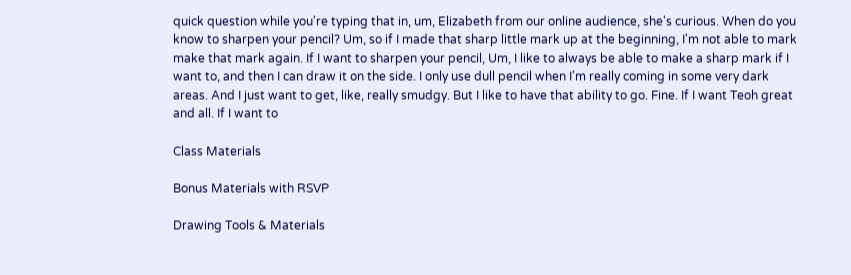quick question while you're typing that in, um, Elizabeth from our online audience, she's curious. When do you know to sharpen your pencil? Um, so if I made that sharp little mark up at the beginning, I'm not able to mark make that mark again. If I want to sharpen your pencil, Um, I like to always be able to make a sharp mark if I want to, and then I can draw it on the side. I only use dull pencil when I'm really coming in some very dark areas. And I just want to get, like, really smudgy. But I like to have that ability to go. Fine. If I want Teoh great and all. If I want to

Class Materials

Bonus Materials with RSVP

Drawing Tools & Materials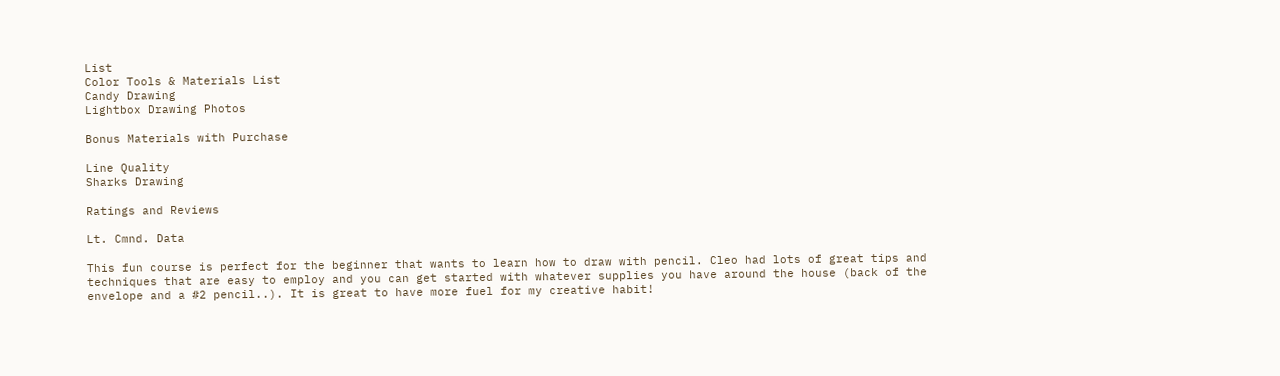List
Color Tools & Materials List
Candy Drawing
Lightbox Drawing Photos

Bonus Materials with Purchase

Line Quality
Sharks Drawing

Ratings and Reviews

Lt. Cmnd. Data

This fun course is perfect for the beginner that wants to learn how to draw with pencil. Cleo had lots of great tips and techniques that are easy to employ and you can get started with whatever supplies you have around the house (back of the envelope and a #2 pencil..). It is great to have more fuel for my creative habit!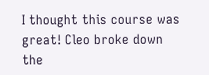I thought this course was great! Cleo broke down the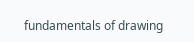fundamentals of drawing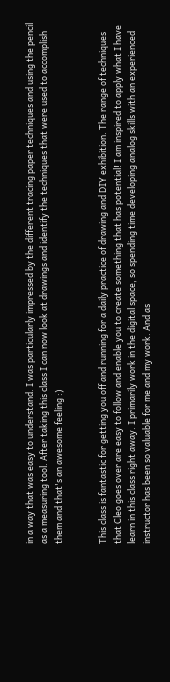in a way that was easy to understand. I was particularly impressed by the different tracing paper techniques and using the pencil as a measuring tool. After taking this class I can now look at drawings and identify the techniques that were used to accomplish them and that's an awesome feeling :)


This class is fantastic for getting you off and running for a daily practice of drawing and DIY exhibition. The range of techniques that Cleo goes over are easy to follow and enable you to create something that has potential! I am inspired to apply what I have learn in this class right away. I primarily work in the digital space, so spending time developing analog skills with an experienced instructor has been so valuable for me and my work. And as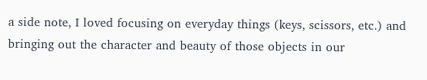a side note, I loved focusing on everyday things (keys, scissors, etc.) and bringing out the character and beauty of those objects in our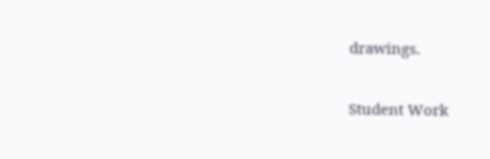drawings.

Student Work